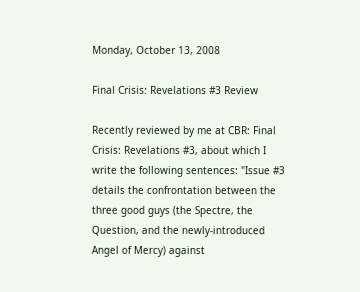Monday, October 13, 2008

Final Crisis: Revelations #3 Review

Recently reviewed by me at CBR: Final Crisis: Revelations #3, about which I write the following sentences: "Issue #3 details the confrontation between the three good guys (the Spectre, the Question, and the newly-introduced Angel of Mercy) against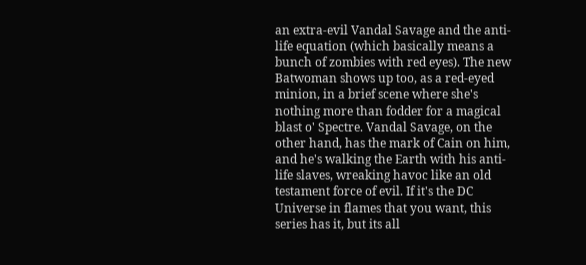an extra-evil Vandal Savage and the anti-life equation (which basically means a bunch of zombies with red eyes). The new Batwoman shows up too, as a red-eyed minion, in a brief scene where she's nothing more than fodder for a magical blast o' Spectre. Vandal Savage, on the other hand, has the mark of Cain on him, and he's walking the Earth with his anti-life slaves, wreaking havoc like an old testament force of evil. If it's the DC Universe in flames that you want, this series has it, but its all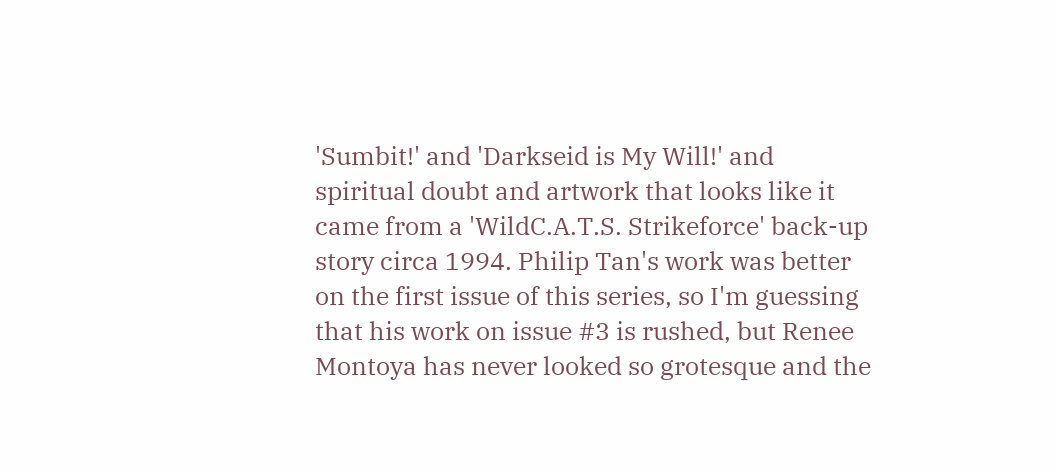'Sumbit!' and 'Darkseid is My Will!' and spiritual doubt and artwork that looks like it came from a 'WildC.A.T.S. Strikeforce' back-up story circa 1994. Philip Tan's work was better on the first issue of this series, so I'm guessing that his work on issue #3 is rushed, but Renee Montoya has never looked so grotesque and the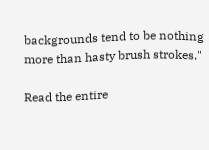backgrounds tend to be nothing more than hasty brush strokes."

Read the entire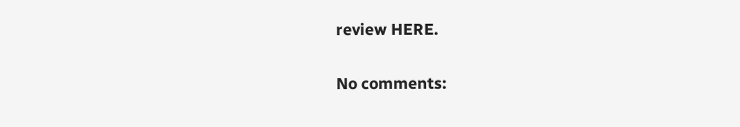review HERE.

No comments: